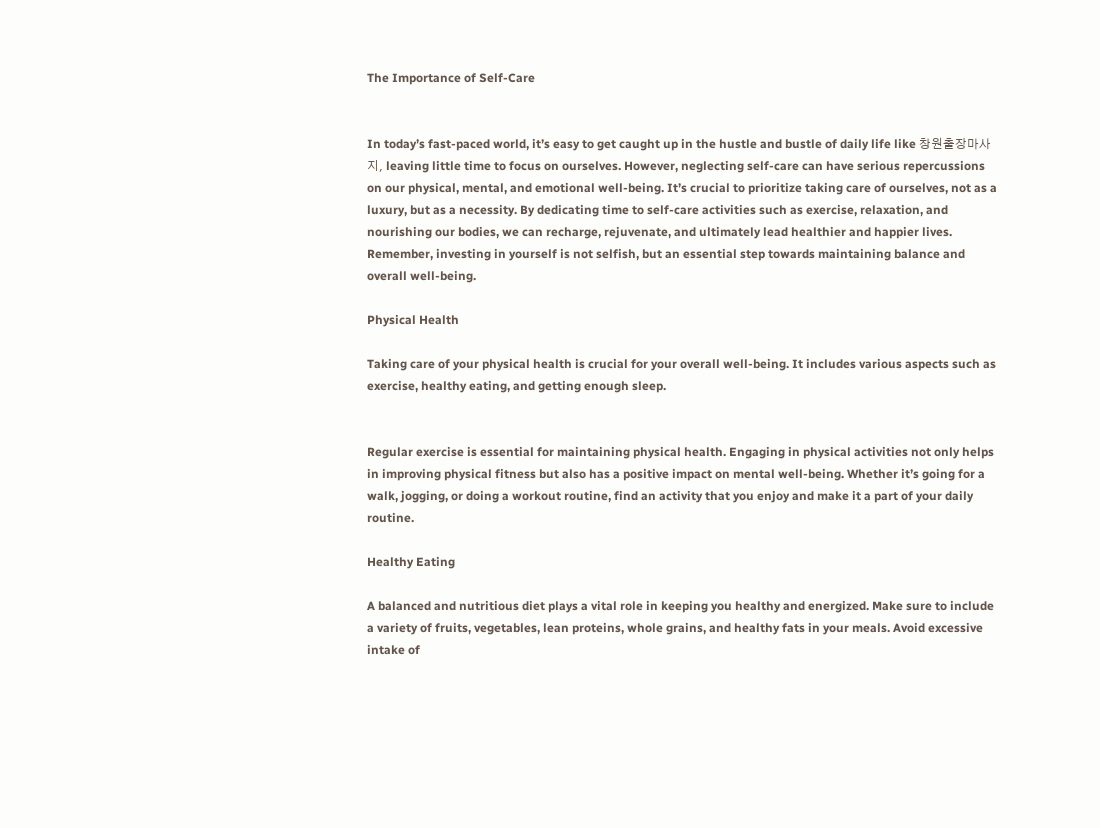The Importance of Self-Care


In today’s fast-paced world, it’s easy to get caught up in the hustle and bustle of daily life like 창원출장마사지, leaving little time to focus on ourselves. However, neglecting self-care can have serious repercussions on our physical, mental, and emotional well-being. It’s crucial to prioritize taking care of ourselves, not as a luxury, but as a necessity. By dedicating time to self-care activities such as exercise, relaxation, and nourishing our bodies, we can recharge, rejuvenate, and ultimately lead healthier and happier lives. Remember, investing in yourself is not selfish, but an essential step towards maintaining balance and overall well-being.

Physical Health

Taking care of your physical health is crucial for your overall well-being. It includes various aspects such as exercise, healthy eating, and getting enough sleep.


Regular exercise is essential for maintaining physical health. Engaging in physical activities not only helps in improving physical fitness but also has a positive impact on mental well-being. Whether it’s going for a walk, jogging, or doing a workout routine, find an activity that you enjoy and make it a part of your daily routine.

Healthy Eating

A balanced and nutritious diet plays a vital role in keeping you healthy and energized. Make sure to include a variety of fruits, vegetables, lean proteins, whole grains, and healthy fats in your meals. Avoid excessive intake of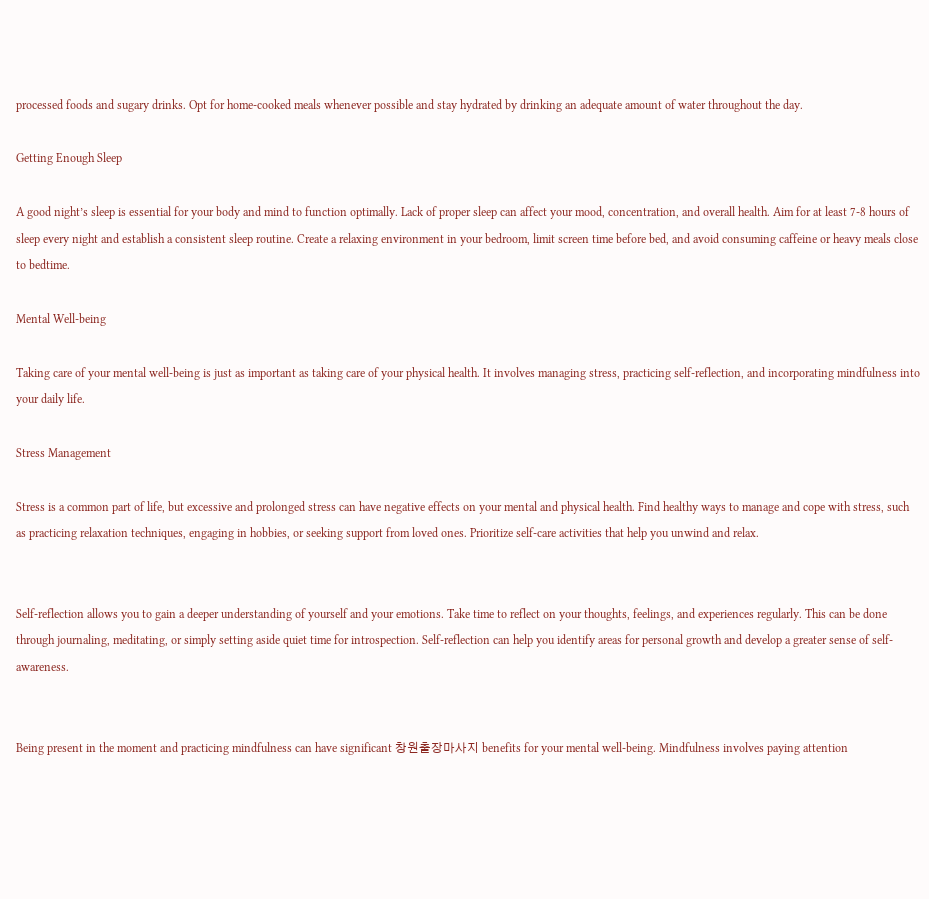processed foods and sugary drinks. Opt for home-cooked meals whenever possible and stay hydrated by drinking an adequate amount of water throughout the day.

Getting Enough Sleep

A good night’s sleep is essential for your body and mind to function optimally. Lack of proper sleep can affect your mood, concentration, and overall health. Aim for at least 7-8 hours of sleep every night and establish a consistent sleep routine. Create a relaxing environment in your bedroom, limit screen time before bed, and avoid consuming caffeine or heavy meals close to bedtime.

Mental Well-being

Taking care of your mental well-being is just as important as taking care of your physical health. It involves managing stress, practicing self-reflection, and incorporating mindfulness into your daily life.

Stress Management

Stress is a common part of life, but excessive and prolonged stress can have negative effects on your mental and physical health. Find healthy ways to manage and cope with stress, such as practicing relaxation techniques, engaging in hobbies, or seeking support from loved ones. Prioritize self-care activities that help you unwind and relax.


Self-reflection allows you to gain a deeper understanding of yourself and your emotions. Take time to reflect on your thoughts, feelings, and experiences regularly. This can be done through journaling, meditating, or simply setting aside quiet time for introspection. Self-reflection can help you identify areas for personal growth and develop a greater sense of self-awareness.


Being present in the moment and practicing mindfulness can have significant 창원출장마사지 benefits for your mental well-being. Mindfulness involves paying attention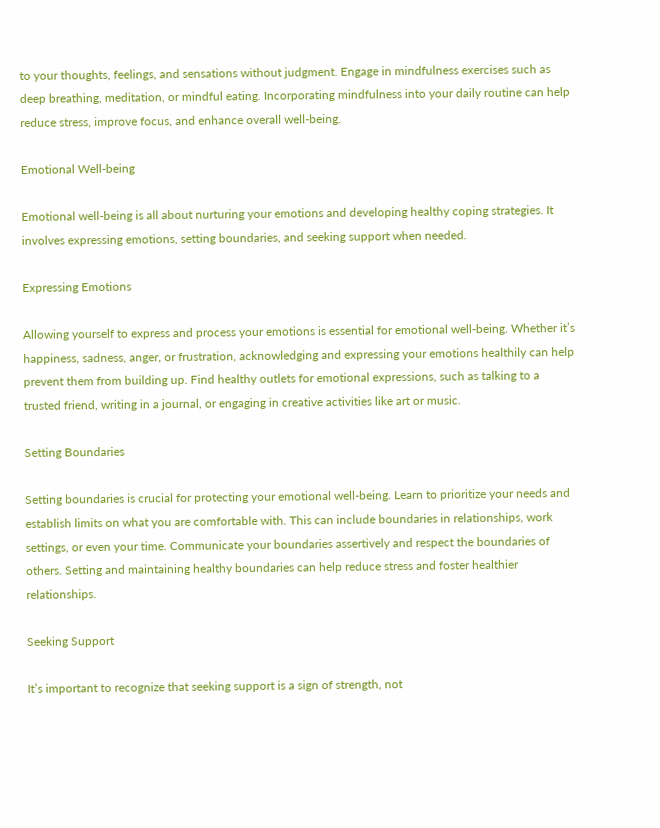to your thoughts, feelings, and sensations without judgment. Engage in mindfulness exercises such as deep breathing, meditation, or mindful eating. Incorporating mindfulness into your daily routine can help reduce stress, improve focus, and enhance overall well-being.

Emotional Well-being

Emotional well-being is all about nurturing your emotions and developing healthy coping strategies. It involves expressing emotions, setting boundaries, and seeking support when needed.

Expressing Emotions

Allowing yourself to express and process your emotions is essential for emotional well-being. Whether it’s happiness, sadness, anger, or frustration, acknowledging and expressing your emotions healthily can help prevent them from building up. Find healthy outlets for emotional expressions, such as talking to a trusted friend, writing in a journal, or engaging in creative activities like art or music.

Setting Boundaries

Setting boundaries is crucial for protecting your emotional well-being. Learn to prioritize your needs and establish limits on what you are comfortable with. This can include boundaries in relationships, work settings, or even your time. Communicate your boundaries assertively and respect the boundaries of others. Setting and maintaining healthy boundaries can help reduce stress and foster healthier relationships.

Seeking Support

It’s important to recognize that seeking support is a sign of strength, not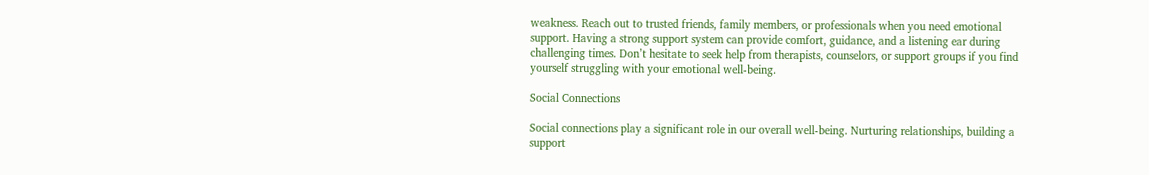weakness. Reach out to trusted friends, family members, or professionals when you need emotional support. Having a strong support system can provide comfort, guidance, and a listening ear during challenging times. Don’t hesitate to seek help from therapists, counselors, or support groups if you find yourself struggling with your emotional well-being.

Social Connections

Social connections play a significant role in our overall well-being. Nurturing relationships, building a support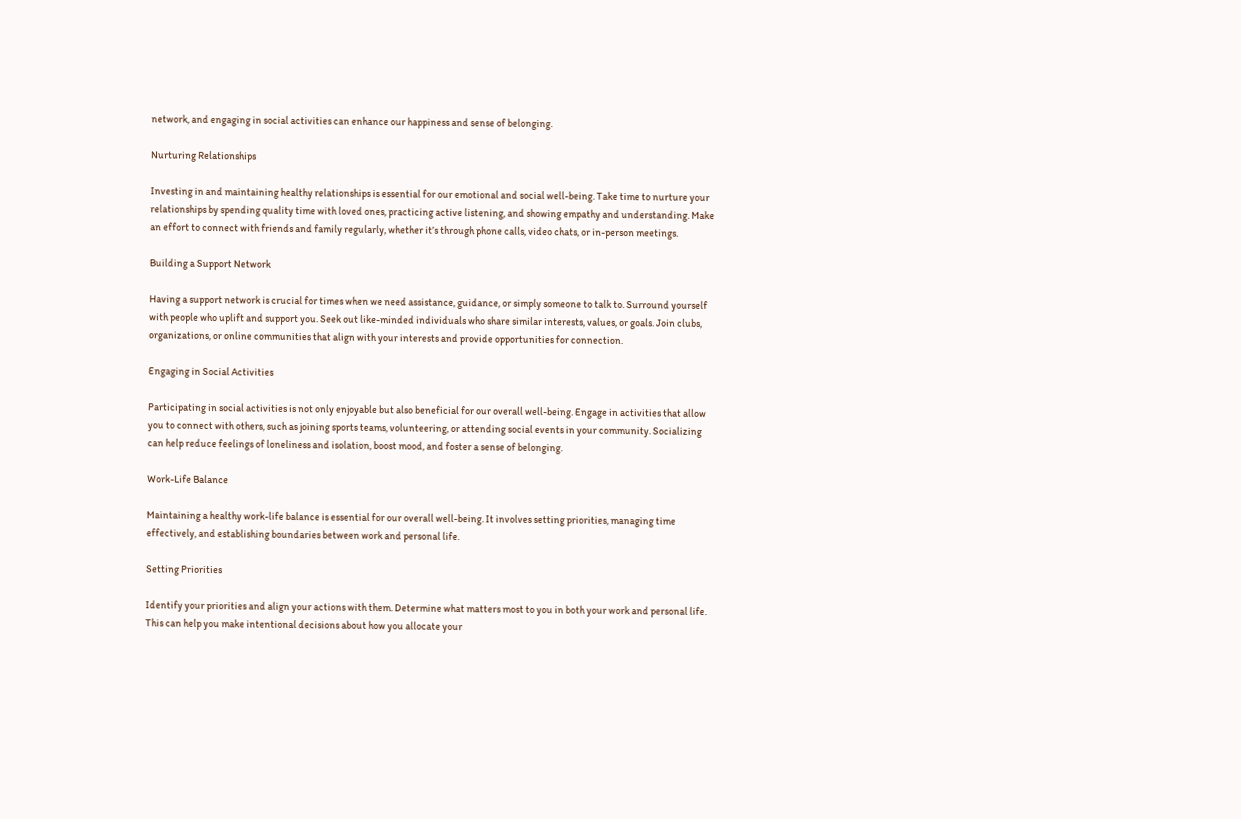network, and engaging in social activities can enhance our happiness and sense of belonging.

Nurturing Relationships

Investing in and maintaining healthy relationships is essential for our emotional and social well-being. Take time to nurture your relationships by spending quality time with loved ones, practicing active listening, and showing empathy and understanding. Make an effort to connect with friends and family regularly, whether it’s through phone calls, video chats, or in-person meetings.

Building a Support Network

Having a support network is crucial for times when we need assistance, guidance, or simply someone to talk to. Surround yourself with people who uplift and support you. Seek out like-minded individuals who share similar interests, values, or goals. Join clubs, organizations, or online communities that align with your interests and provide opportunities for connection.

Engaging in Social Activities

Participating in social activities is not only enjoyable but also beneficial for our overall well-being. Engage in activities that allow you to connect with others, such as joining sports teams, volunteering, or attending social events in your community. Socializing can help reduce feelings of loneliness and isolation, boost mood, and foster a sense of belonging.

Work-Life Balance

Maintaining a healthy work-life balance is essential for our overall well-being. It involves setting priorities, managing time effectively, and establishing boundaries between work and personal life.

Setting Priorities

Identify your priorities and align your actions with them. Determine what matters most to you in both your work and personal life. This can help you make intentional decisions about how you allocate your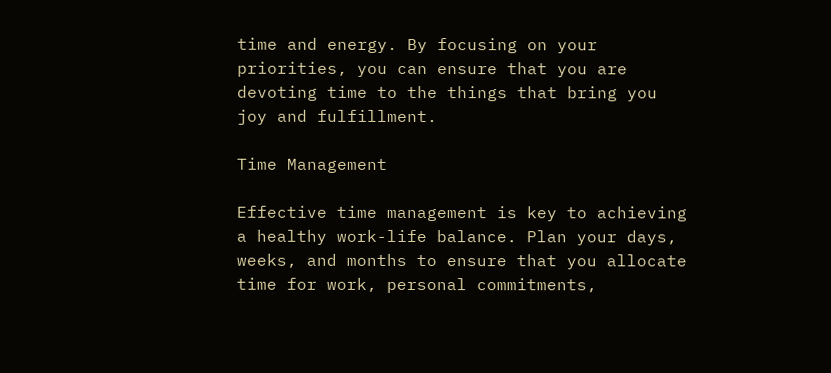time and energy. By focusing on your priorities, you can ensure that you are devoting time to the things that bring you joy and fulfillment.

Time Management

Effective time management is key to achieving a healthy work-life balance. Plan your days, weeks, and months to ensure that you allocate time for work, personal commitments,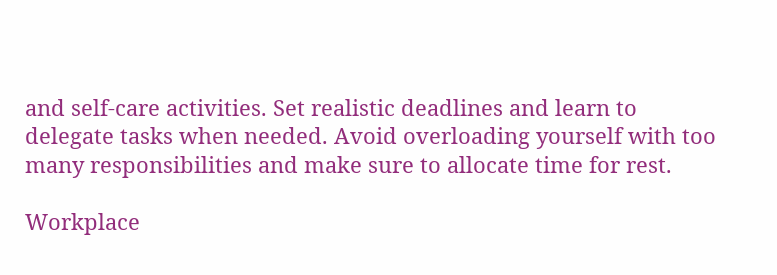and self-care activities. Set realistic deadlines and learn to delegate tasks when needed. Avoid overloading yourself with too many responsibilities and make sure to allocate time for rest.

Workplace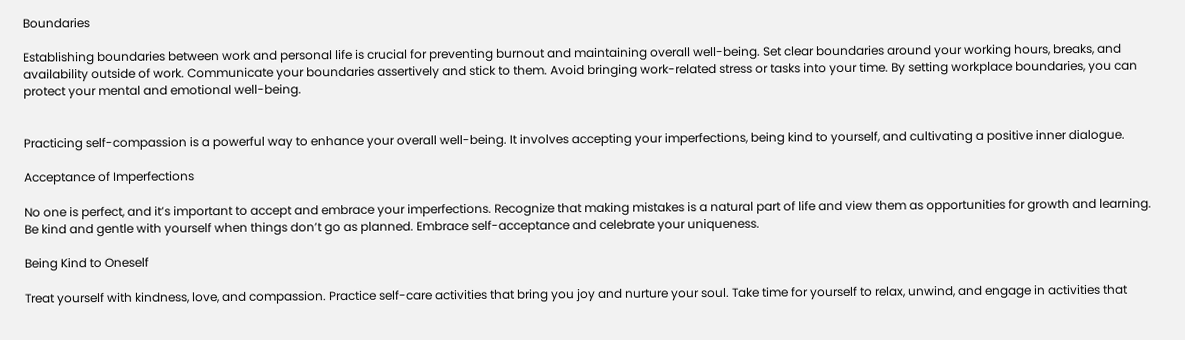Boundaries

Establishing boundaries between work and personal life is crucial for preventing burnout and maintaining overall well-being. Set clear boundaries around your working hours, breaks, and availability outside of work. Communicate your boundaries assertively and stick to them. Avoid bringing work-related stress or tasks into your time. By setting workplace boundaries, you can protect your mental and emotional well-being.


Practicing self-compassion is a powerful way to enhance your overall well-being. It involves accepting your imperfections, being kind to yourself, and cultivating a positive inner dialogue.

Acceptance of Imperfections

No one is perfect, and it’s important to accept and embrace your imperfections. Recognize that making mistakes is a natural part of life and view them as opportunities for growth and learning. Be kind and gentle with yourself when things don’t go as planned. Embrace self-acceptance and celebrate your uniqueness.

Being Kind to Oneself

Treat yourself with kindness, love, and compassion. Practice self-care activities that bring you joy and nurture your soul. Take time for yourself to relax, unwind, and engage in activities that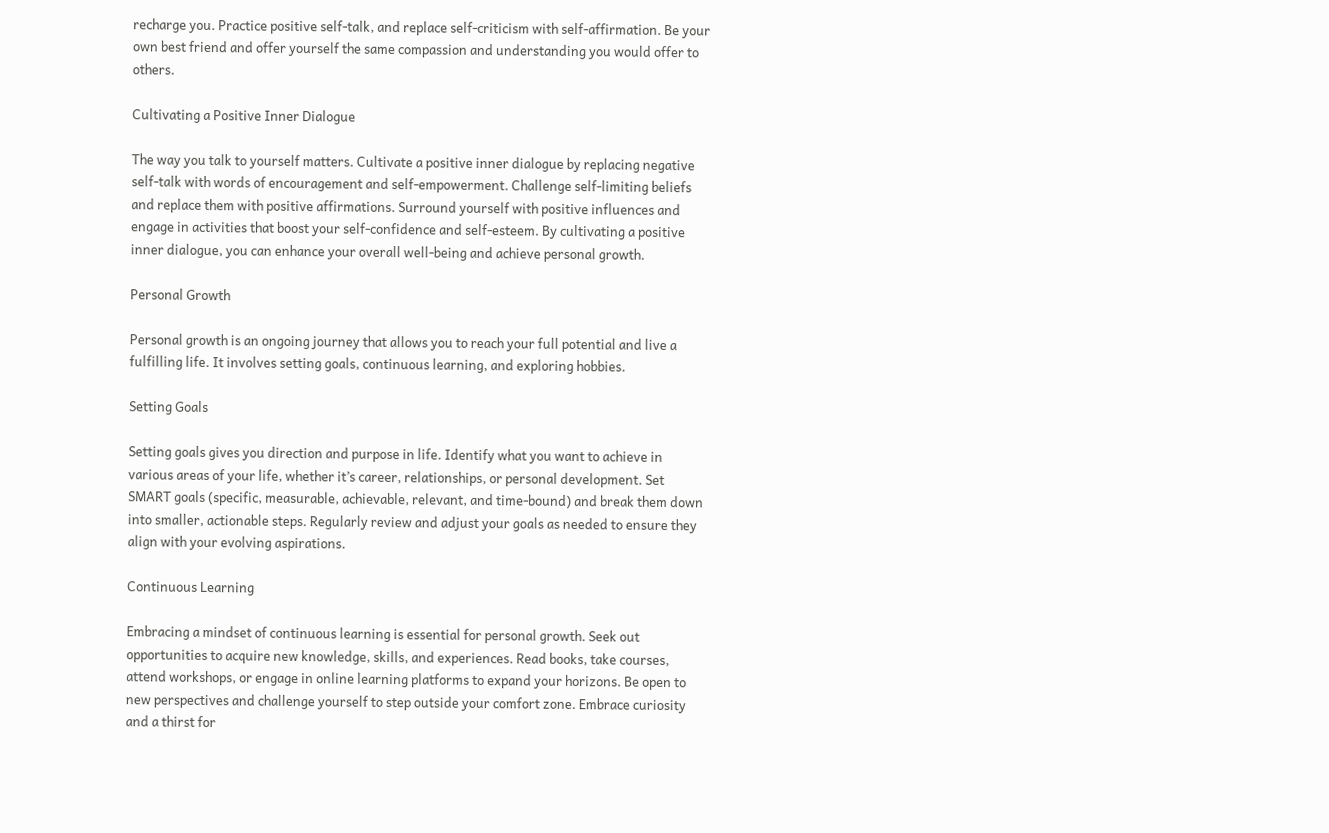recharge you. Practice positive self-talk, and replace self-criticism with self-affirmation. Be your own best friend and offer yourself the same compassion and understanding you would offer to others.

Cultivating a Positive Inner Dialogue

The way you talk to yourself matters. Cultivate a positive inner dialogue by replacing negative self-talk with words of encouragement and self-empowerment. Challenge self-limiting beliefs and replace them with positive affirmations. Surround yourself with positive influences and engage in activities that boost your self-confidence and self-esteem. By cultivating a positive inner dialogue, you can enhance your overall well-being and achieve personal growth.

Personal Growth

Personal growth is an ongoing journey that allows you to reach your full potential and live a fulfilling life. It involves setting goals, continuous learning, and exploring hobbies.

Setting Goals

Setting goals gives you direction and purpose in life. Identify what you want to achieve in various areas of your life, whether it’s career, relationships, or personal development. Set SMART goals (specific, measurable, achievable, relevant, and time-bound) and break them down into smaller, actionable steps. Regularly review and adjust your goals as needed to ensure they align with your evolving aspirations.

Continuous Learning

Embracing a mindset of continuous learning is essential for personal growth. Seek out opportunities to acquire new knowledge, skills, and experiences. Read books, take courses, attend workshops, or engage in online learning platforms to expand your horizons. Be open to new perspectives and challenge yourself to step outside your comfort zone. Embrace curiosity and a thirst for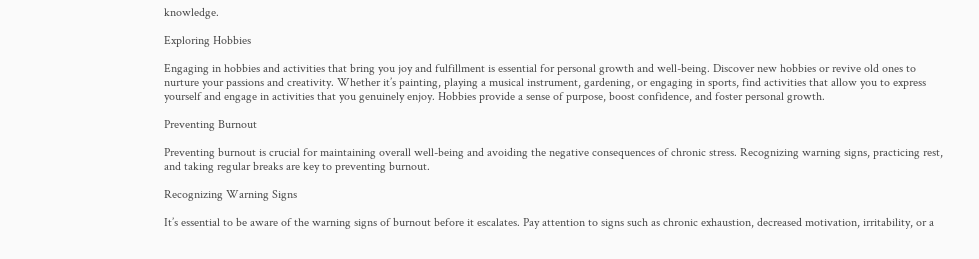knowledge.

Exploring Hobbies

Engaging in hobbies and activities that bring you joy and fulfillment is essential for personal growth and well-being. Discover new hobbies or revive old ones to nurture your passions and creativity. Whether it’s painting, playing a musical instrument, gardening, or engaging in sports, find activities that allow you to express yourself and engage in activities that you genuinely enjoy. Hobbies provide a sense of purpose, boost confidence, and foster personal growth.

Preventing Burnout

Preventing burnout is crucial for maintaining overall well-being and avoiding the negative consequences of chronic stress. Recognizing warning signs, practicing rest, and taking regular breaks are key to preventing burnout.

Recognizing Warning Signs

It’s essential to be aware of the warning signs of burnout before it escalates. Pay attention to signs such as chronic exhaustion, decreased motivation, irritability, or a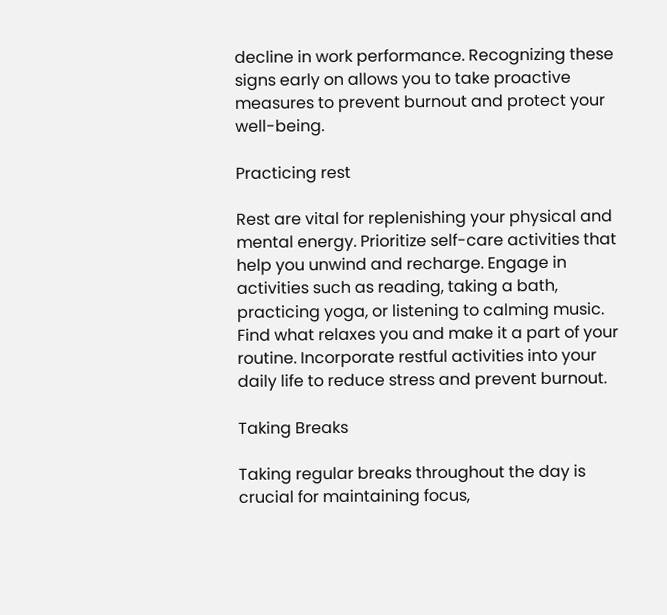decline in work performance. Recognizing these signs early on allows you to take proactive measures to prevent burnout and protect your well-being.

Practicing rest

Rest are vital for replenishing your physical and mental energy. Prioritize self-care activities that help you unwind and recharge. Engage in activities such as reading, taking a bath, practicing yoga, or listening to calming music. Find what relaxes you and make it a part of your routine. Incorporate restful activities into your daily life to reduce stress and prevent burnout.

Taking Breaks

Taking regular breaks throughout the day is crucial for maintaining focus,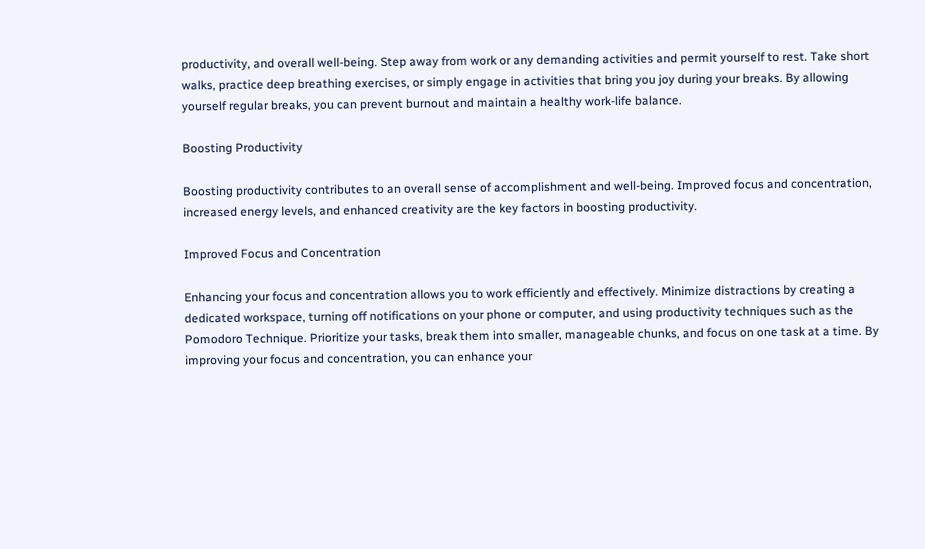productivity, and overall well-being. Step away from work or any demanding activities and permit yourself to rest. Take short walks, practice deep breathing exercises, or simply engage in activities that bring you joy during your breaks. By allowing yourself regular breaks, you can prevent burnout and maintain a healthy work-life balance.

Boosting Productivity

Boosting productivity contributes to an overall sense of accomplishment and well-being. Improved focus and concentration, increased energy levels, and enhanced creativity are the key factors in boosting productivity.

Improved Focus and Concentration

Enhancing your focus and concentration allows you to work efficiently and effectively. Minimize distractions by creating a dedicated workspace, turning off notifications on your phone or computer, and using productivity techniques such as the Pomodoro Technique. Prioritize your tasks, break them into smaller, manageable chunks, and focus on one task at a time. By improving your focus and concentration, you can enhance your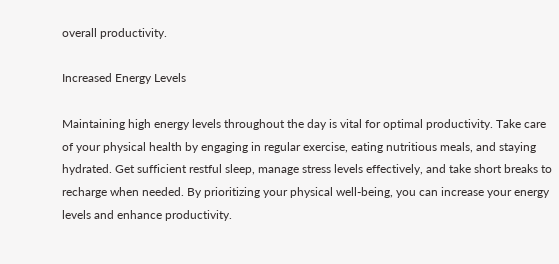overall productivity.

Increased Energy Levels

Maintaining high energy levels throughout the day is vital for optimal productivity. Take care of your physical health by engaging in regular exercise, eating nutritious meals, and staying hydrated. Get sufficient restful sleep, manage stress levels effectively, and take short breaks to recharge when needed. By prioritizing your physical well-being, you can increase your energy levels and enhance productivity.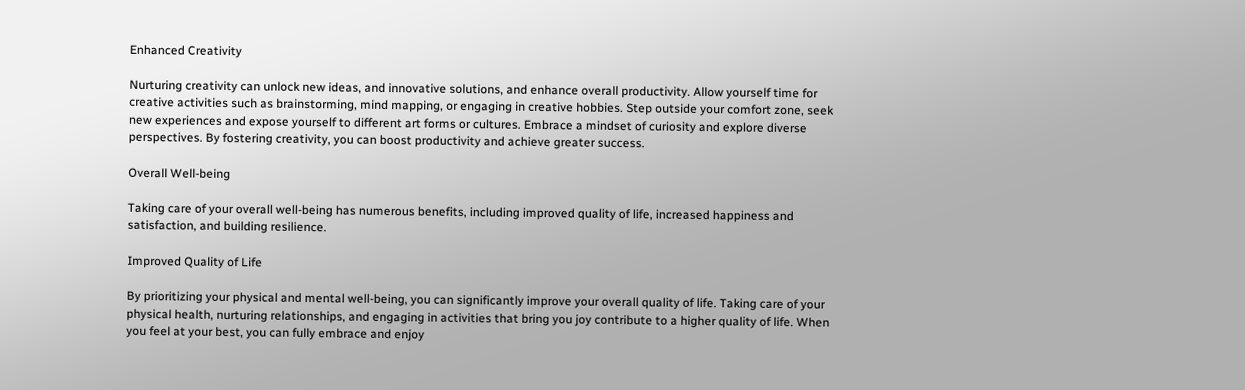Enhanced Creativity

Nurturing creativity can unlock new ideas, and innovative solutions, and enhance overall productivity. Allow yourself time for creative activities such as brainstorming, mind mapping, or engaging in creative hobbies. Step outside your comfort zone, seek new experiences and expose yourself to different art forms or cultures. Embrace a mindset of curiosity and explore diverse perspectives. By fostering creativity, you can boost productivity and achieve greater success.

Overall Well-being

Taking care of your overall well-being has numerous benefits, including improved quality of life, increased happiness and satisfaction, and building resilience.

Improved Quality of Life

By prioritizing your physical and mental well-being, you can significantly improve your overall quality of life. Taking care of your physical health, nurturing relationships, and engaging in activities that bring you joy contribute to a higher quality of life. When you feel at your best, you can fully embrace and enjoy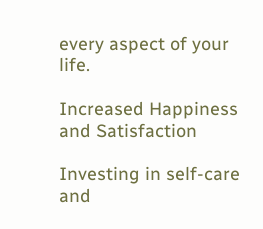every aspect of your life.

Increased Happiness and Satisfaction

Investing in self-care and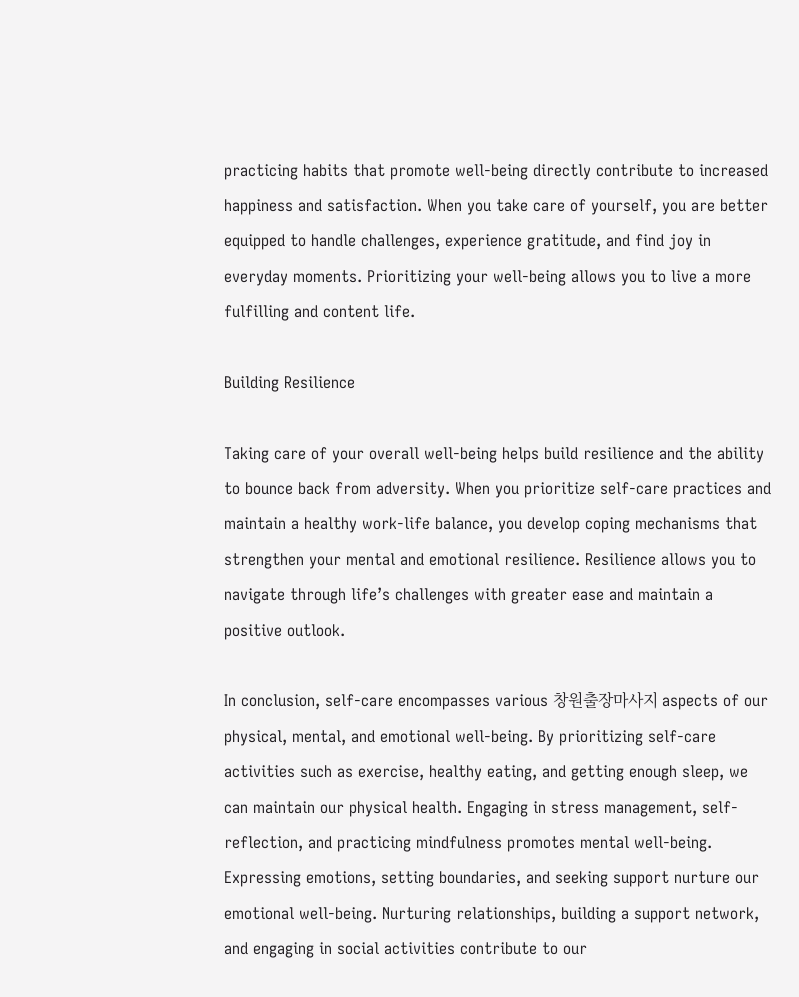practicing habits that promote well-being directly contribute to increased happiness and satisfaction. When you take care of yourself, you are better equipped to handle challenges, experience gratitude, and find joy in everyday moments. Prioritizing your well-being allows you to live a more fulfilling and content life.

Building Resilience

Taking care of your overall well-being helps build resilience and the ability to bounce back from adversity. When you prioritize self-care practices and maintain a healthy work-life balance, you develop coping mechanisms that strengthen your mental and emotional resilience. Resilience allows you to navigate through life’s challenges with greater ease and maintain a positive outlook.

In conclusion, self-care encompasses various 창원출장마사지 aspects of our physical, mental, and emotional well-being. By prioritizing self-care activities such as exercise, healthy eating, and getting enough sleep, we can maintain our physical health. Engaging in stress management, self-reflection, and practicing mindfulness promotes mental well-being. Expressing emotions, setting boundaries, and seeking support nurture our emotional well-being. Nurturing relationships, building a support network, and engaging in social activities contribute to our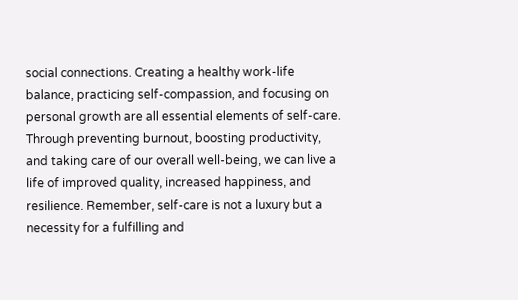social connections. Creating a healthy work-life balance, practicing self-compassion, and focusing on personal growth are all essential elements of self-care. Through preventing burnout, boosting productivity, and taking care of our overall well-being, we can live a life of improved quality, increased happiness, and resilience. Remember, self-care is not a luxury but a necessity for a fulfilling and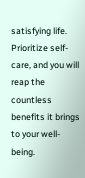satisfying life. Prioritize self-care, and you will reap the countless benefits it brings to your well-being.